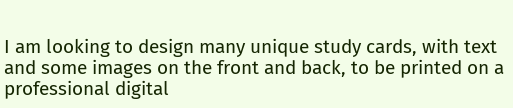I am looking to design many unique study cards, with text and some images on the front and back, to be printed on a professional digital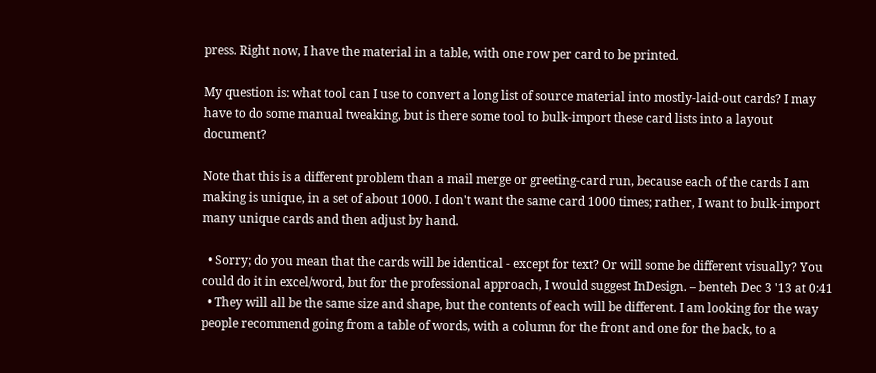press. Right now, I have the material in a table, with one row per card to be printed.

My question is: what tool can I use to convert a long list of source material into mostly-laid-out cards? I may have to do some manual tweaking, but is there some tool to bulk-import these card lists into a layout document?

Note that this is a different problem than a mail merge or greeting-card run, because each of the cards I am making is unique, in a set of about 1000. I don't want the same card 1000 times; rather, I want to bulk-import many unique cards and then adjust by hand.

  • Sorry; do you mean that the cards will be identical - except for text? Or will some be different visually? You could do it in excel/word, but for the professional approach, I would suggest InDesign. – benteh Dec 3 '13 at 0:41
  • They will all be the same size and shape, but the contents of each will be different. I am looking for the way people recommend going from a table of words, with a column for the front and one for the back, to a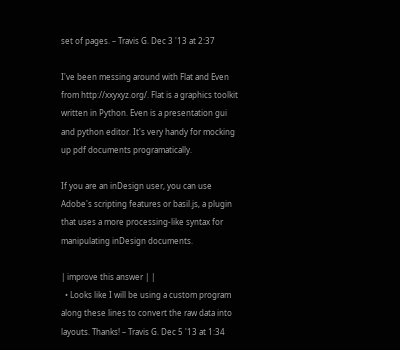set of pages. – Travis G. Dec 3 '13 at 2:37

I've been messing around with Flat and Even from http://xxyxyz.org/. Flat is a graphics toolkit written in Python. Even is a presentation gui and python editor. It's very handy for mocking up pdf documents programatically.

If you are an inDesign user, you can use Adobe's scripting features or basil.js, a plugin that uses a more processing-like syntax for manipulating inDesign documents.

| improve this answer | |
  • Looks like I will be using a custom program along these lines to convert the raw data into layouts. Thanks! – Travis G. Dec 5 '13 at 1:34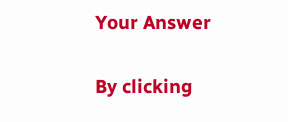Your Answer

By clicking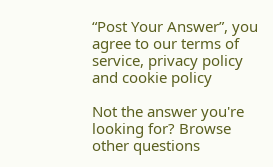“Post Your Answer”, you agree to our terms of service, privacy policy and cookie policy

Not the answer you're looking for? Browse other questions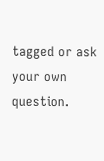tagged or ask your own question.